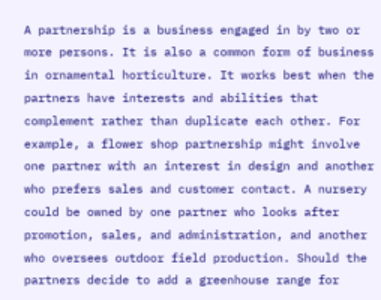A partnership is a business engaged in by two or more persons. It is also a common form of business in ornamental horticulture. It works best when the partners have interests and abilities that complement rather than duplicate each other. For example, a flower shop partnership might involve one partner with an interest in design and another who prefers sales and customer contact. A nursery could be owned by one partner who looks after promotion, sales, and administration, and another who oversees outdoor field production. Should the partners decide to add a greenhouse range for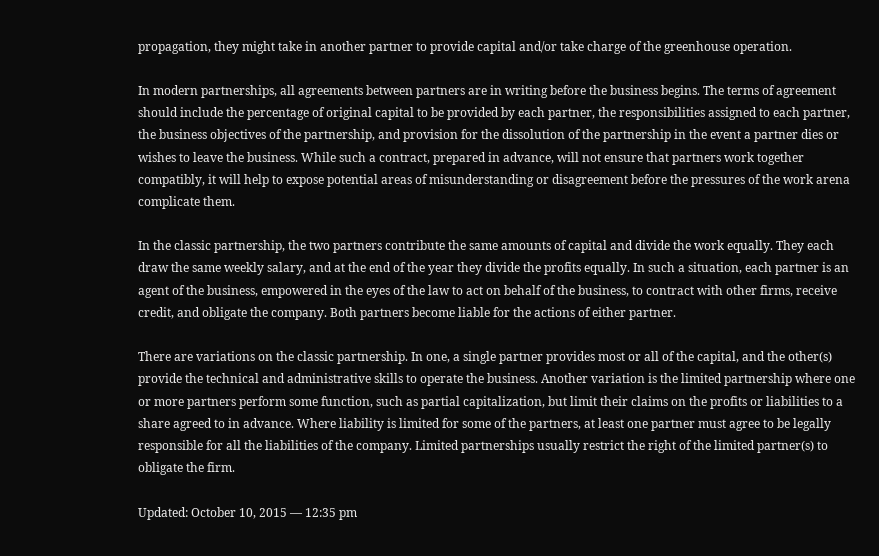propagation, they might take in another partner to provide capital and/or take charge of the greenhouse operation.

In modern partnerships, all agreements between partners are in writing before the business begins. The terms of agreement should include the percentage of original capital to be provided by each partner, the responsibilities assigned to each partner, the business objectives of the partnership, and provision for the dissolution of the partnership in the event a partner dies or wishes to leave the business. While such a contract, prepared in advance, will not ensure that partners work together compatibly, it will help to expose potential areas of misunderstanding or disagreement before the pressures of the work arena complicate them.

In the classic partnership, the two partners contribute the same amounts of capital and divide the work equally. They each draw the same weekly salary, and at the end of the year they divide the profits equally. In such a situation, each partner is an agent of the business, empowered in the eyes of the law to act on behalf of the business, to contract with other firms, receive credit, and obligate the company. Both partners become liable for the actions of either partner.

There are variations on the classic partnership. In one, a single partner provides most or all of the capital, and the other(s) provide the technical and administrative skills to operate the business. Another variation is the limited partnership where one or more partners perform some function, such as partial capitalization, but limit their claims on the profits or liabilities to a share agreed to in advance. Where liability is limited for some of the partners, at least one partner must agree to be legally responsible for all the liabilities of the company. Limited partnerships usually restrict the right of the limited partner(s) to obligate the firm.

Updated: October 10, 2015 — 12:35 pm